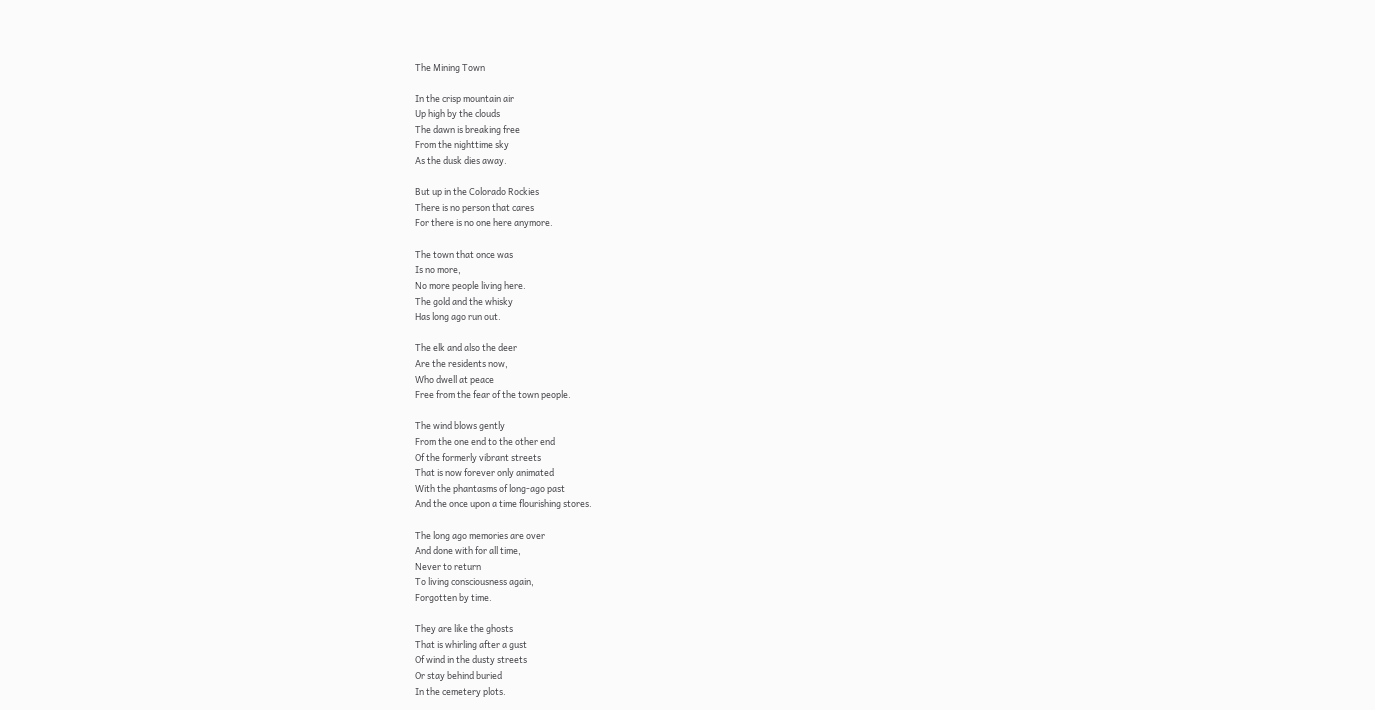The Mining Town

In the crisp mountain air
Up high by the clouds
The dawn is breaking free
From the nighttime sky
As the dusk dies away.

But up in the Colorado Rockies
There is no person that cares
For there is no one here anymore.

The town that once was
Is no more,
No more people living here.
The gold and the whisky
Has long ago run out.

The elk and also the deer
Are the residents now,
Who dwell at peace
Free from the fear of the town people.

The wind blows gently
From the one end to the other end
Of the formerly vibrant streets
That is now forever only animated
With the phantasms of long-ago past
And the once upon a time flourishing stores.

The long ago memories are over
And done with for all time,
Never to return
To living consciousness again,
Forgotten by time.

They are like the ghosts
That is whirling after a gust
Of wind in the dusty streets
Or stay behind buried
In the cemetery plots.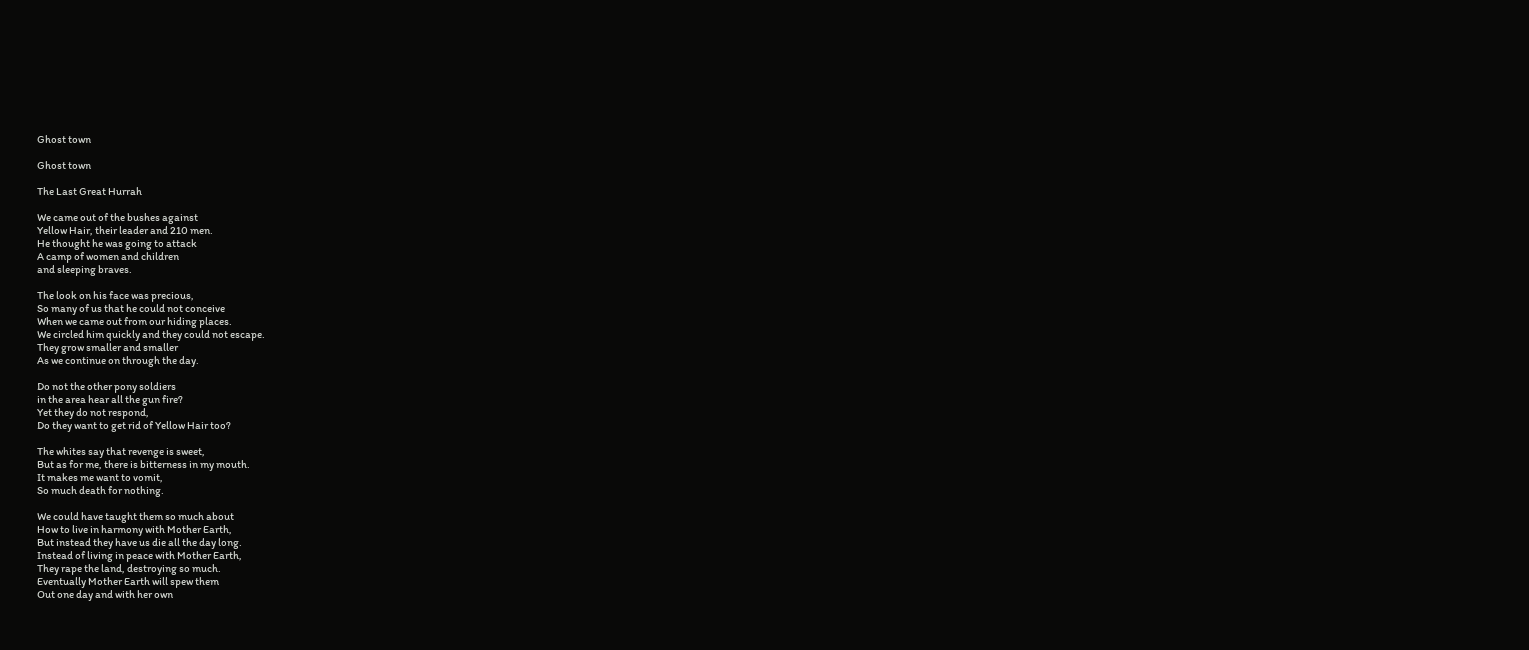Ghost town

Ghost town

The Last Great Hurrah

We came out of the bushes against
Yellow Hair, their leader and 210 men.
He thought he was going to attack
A camp of women and children
and sleeping braves.

The look on his face was precious,
So many of us that he could not conceive
When we came out from our hiding places.
We circled him quickly and they could not escape.
They grow smaller and smaller
As we continue on through the day.

Do not the other pony soldiers
in the area hear all the gun fire?
Yet they do not respond,
Do they want to get rid of Yellow Hair too?

The whites say that revenge is sweet,
But as for me, there is bitterness in my mouth.
It makes me want to vomit,
So much death for nothing.

We could have taught them so much about
How to live in harmony with Mother Earth,
But instead they have us die all the day long.
Instead of living in peace with Mother Earth,
They rape the land, destroying so much.
Eventually Mother Earth will spew them
Out one day and with her own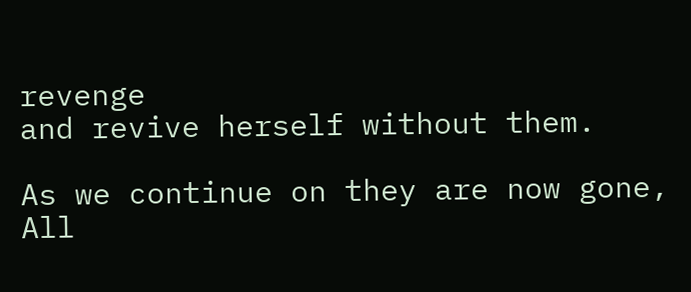revenge
and revive herself without them.

As we continue on they are now gone,
All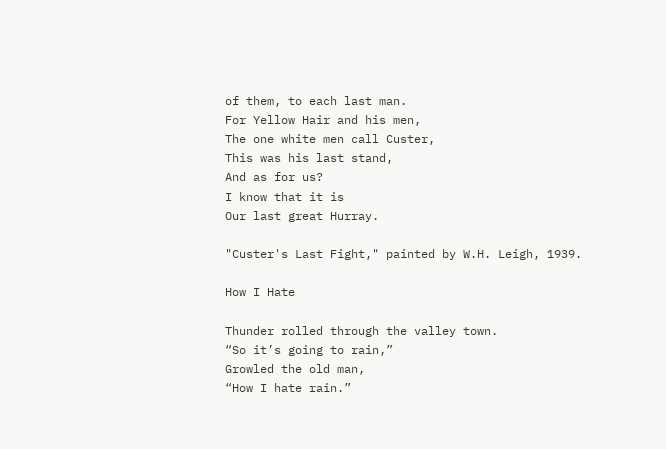of them, to each last man.
For Yellow Hair and his men,
The one white men call Custer,
This was his last stand,
And as for us?
I know that it is
Our last great Hurray.

"Custer's Last Fight," painted by W.H. Leigh, 1939.

How I Hate

Thunder rolled through the valley town.
“So it’s going to rain,”
Growled the old man,
“How I hate rain.”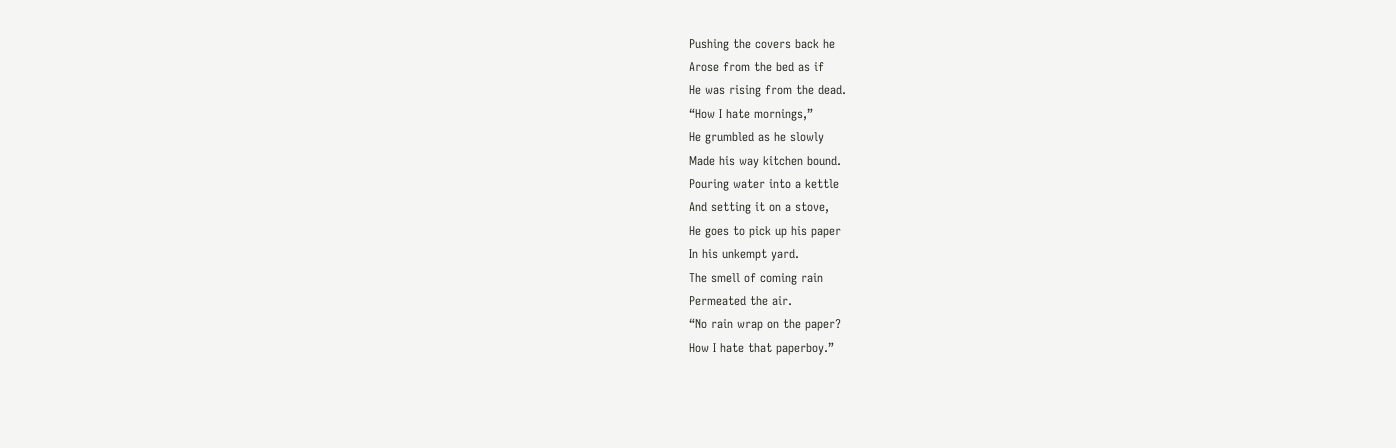Pushing the covers back he
Arose from the bed as if
He was rising from the dead.
“How I hate mornings,”
He grumbled as he slowly
Made his way kitchen bound.
Pouring water into a kettle
And setting it on a stove,
He goes to pick up his paper
In his unkempt yard.
The smell of coming rain
Permeated the air.
“No rain wrap on the paper?
How I hate that paperboy.”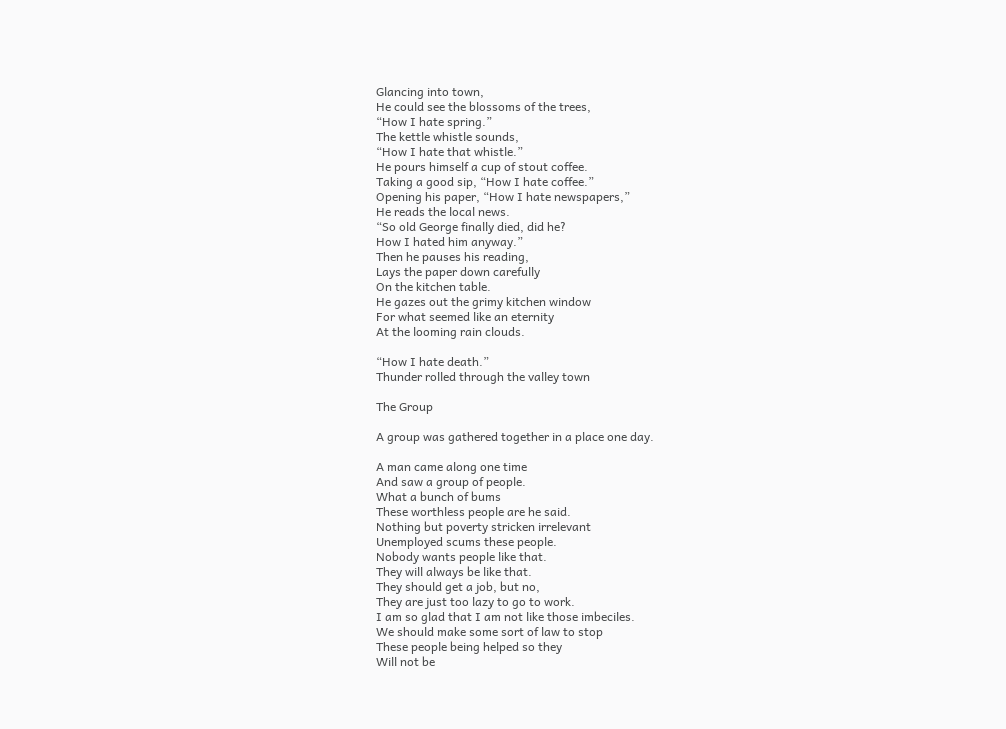Glancing into town,
He could see the blossoms of the trees,
“How I hate spring.”
The kettle whistle sounds,
“How I hate that whistle.”
He pours himself a cup of stout coffee.
Taking a good sip, “How I hate coffee.”
Opening his paper, “How I hate newspapers,”
He reads the local news.
“So old George finally died, did he?
How I hated him anyway.”
Then he pauses his reading,
Lays the paper down carefully
On the kitchen table.
He gazes out the grimy kitchen window
For what seemed like an eternity
At the looming rain clouds.

“How I hate death.”
Thunder rolled through the valley town

The Group

A group was gathered together in a place one day.

A man came along one time
And saw a group of people.
What a bunch of bums
These worthless people are he said.
Nothing but poverty stricken irrelevant
Unemployed scums these people.
Nobody wants people like that.
They will always be like that.
They should get a job, but no,
They are just too lazy to go to work.
I am so glad that I am not like those imbeciles.
We should make some sort of law to stop
These people being helped so they
Will not be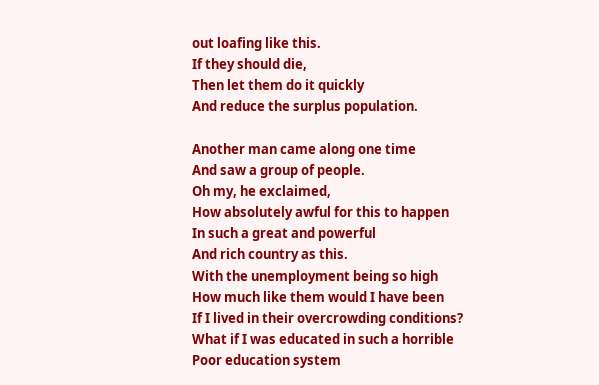out loafing like this.
If they should die,
Then let them do it quickly
And reduce the surplus population.

Another man came along one time
And saw a group of people.
Oh my, he exclaimed,
How absolutely awful for this to happen
In such a great and powerful
And rich country as this.
With the unemployment being so high
How much like them would I have been
If I lived in their overcrowding conditions?
What if I was educated in such a horrible
Poor education system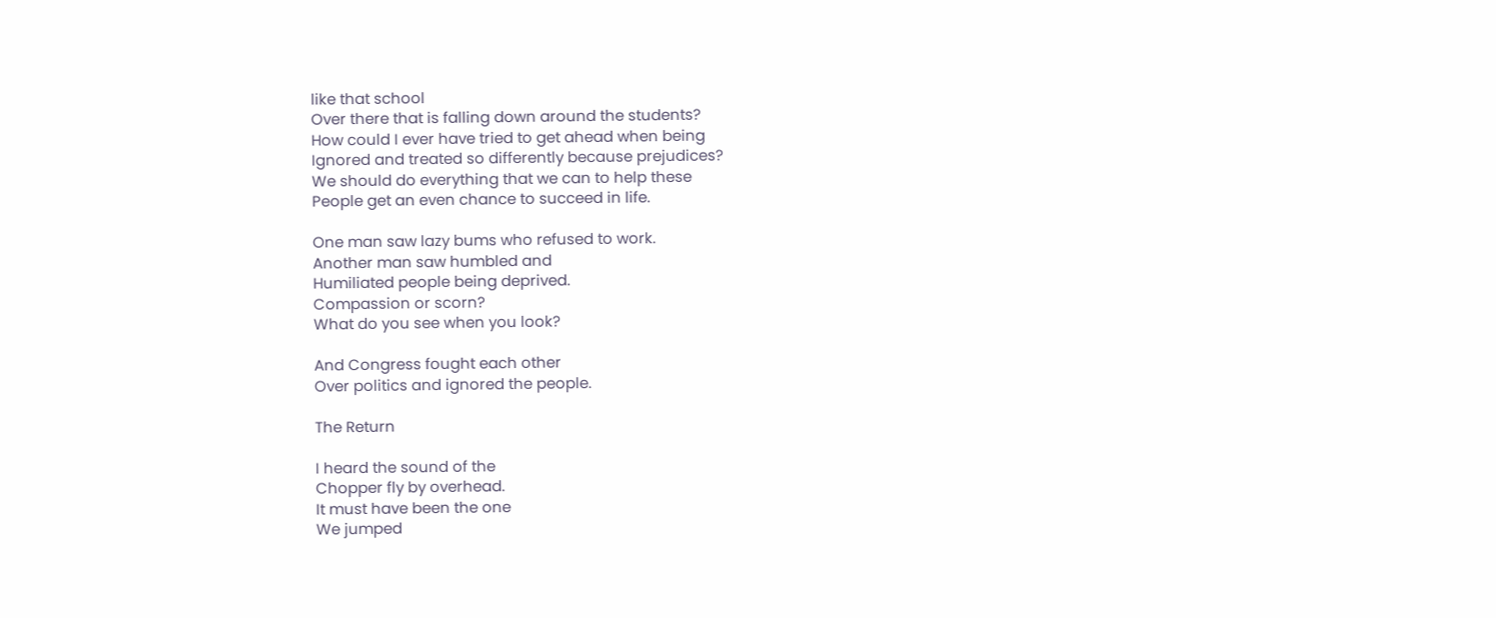like that school
Over there that is falling down around the students?
How could I ever have tried to get ahead when being
Ignored and treated so differently because prejudices?
We should do everything that we can to help these
People get an even chance to succeed in life.

One man saw lazy bums who refused to work.
Another man saw humbled and
Humiliated people being deprived.
Compassion or scorn?
What do you see when you look?

And Congress fought each other
Over politics and ignored the people.

The Return

I heard the sound of the
Chopper fly by overhead.
It must have been the one
We jumped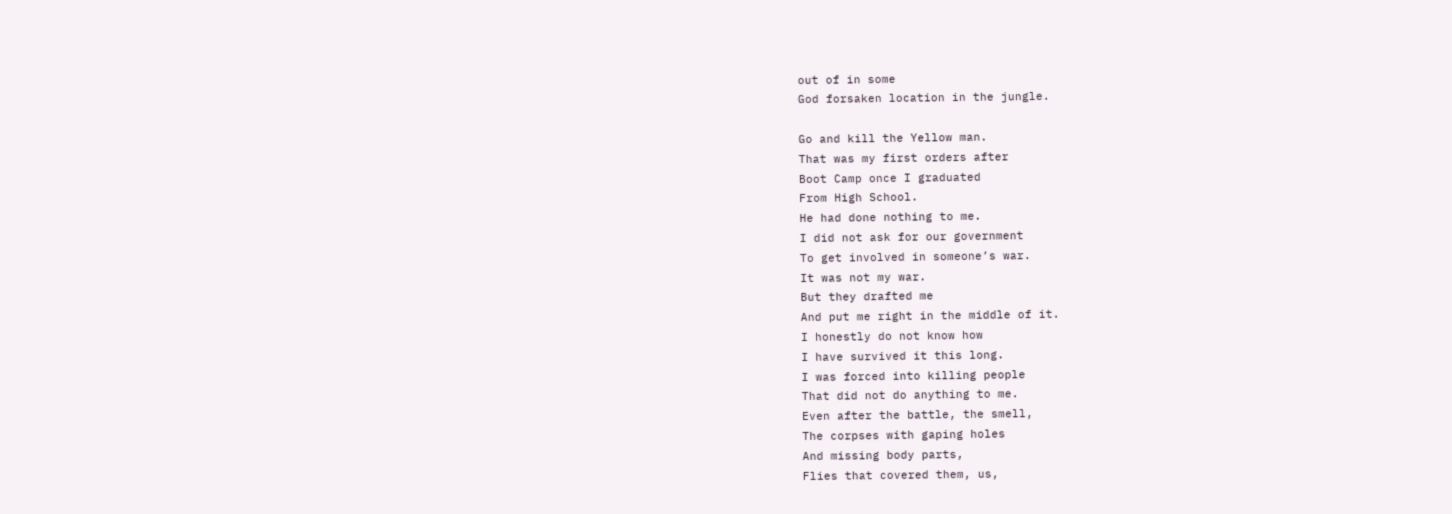out of in some
God forsaken location in the jungle.

Go and kill the Yellow man.
That was my first orders after
Boot Camp once I graduated
From High School.
He had done nothing to me.
I did not ask for our government
To get involved in someone’s war.
It was not my war.
But they drafted me
And put me right in the middle of it.
I honestly do not know how
I have survived it this long.
I was forced into killing people
That did not do anything to me.
Even after the battle, the smell,
The corpses with gaping holes
And missing body parts,
Flies that covered them, us,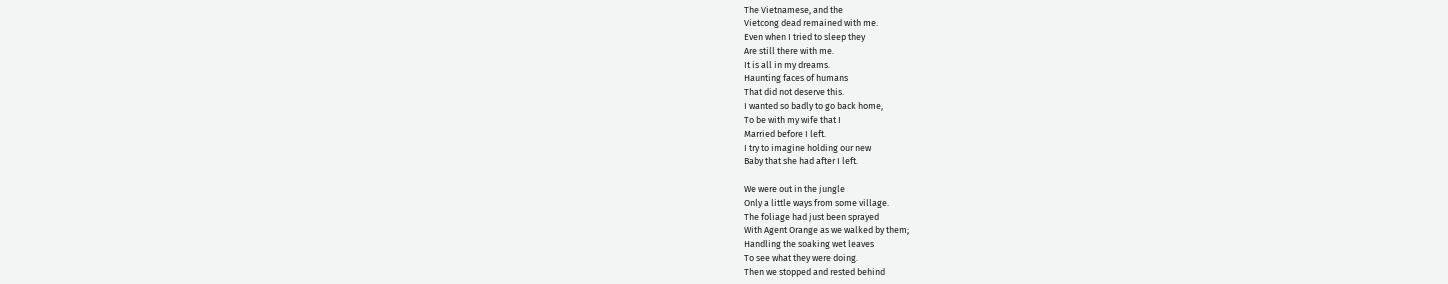The Vietnamese, and the
Vietcong dead remained with me.
Even when I tried to sleep they
Are still there with me.
It is all in my dreams.
Haunting faces of humans
That did not deserve this.
I wanted so badly to go back home,
To be with my wife that I
Married before I left.
I try to imagine holding our new
Baby that she had after I left.

We were out in the jungle
Only a little ways from some village.
The foliage had just been sprayed
With Agent Orange as we walked by them;
Handling the soaking wet leaves
To see what they were doing.
Then we stopped and rested behind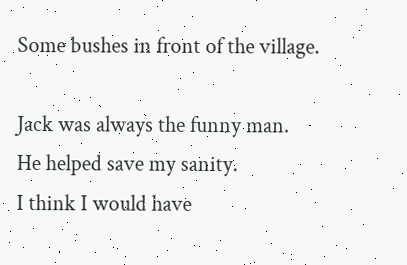Some bushes in front of the village.

Jack was always the funny man.
He helped save my sanity.
I think I would have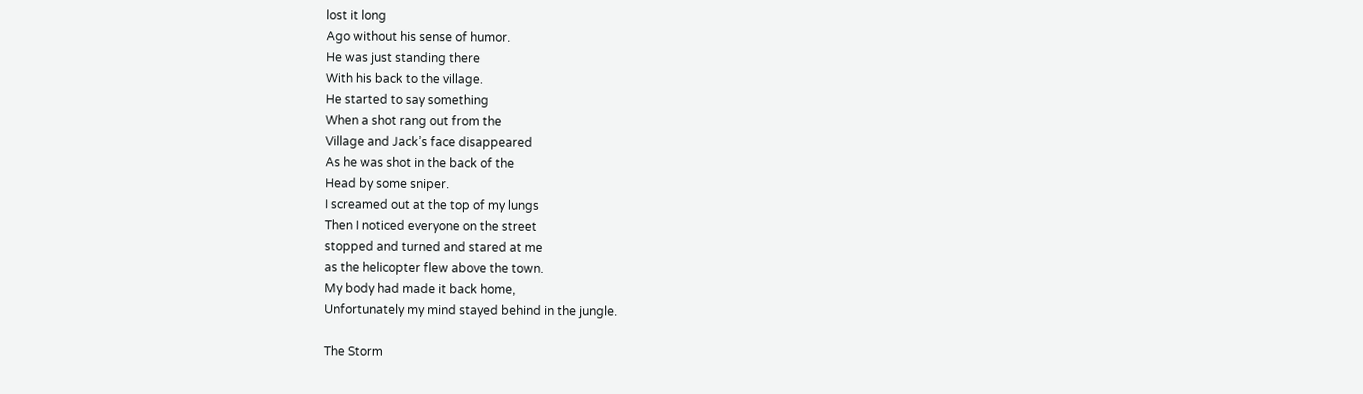lost it long
Ago without his sense of humor.
He was just standing there
With his back to the village.
He started to say something
When a shot rang out from the
Village and Jack’s face disappeared
As he was shot in the back of the
Head by some sniper.
I screamed out at the top of my lungs
Then I noticed everyone on the street
stopped and turned and stared at me
as the helicopter flew above the town.
My body had made it back home,
Unfortunately my mind stayed behind in the jungle.

The Storm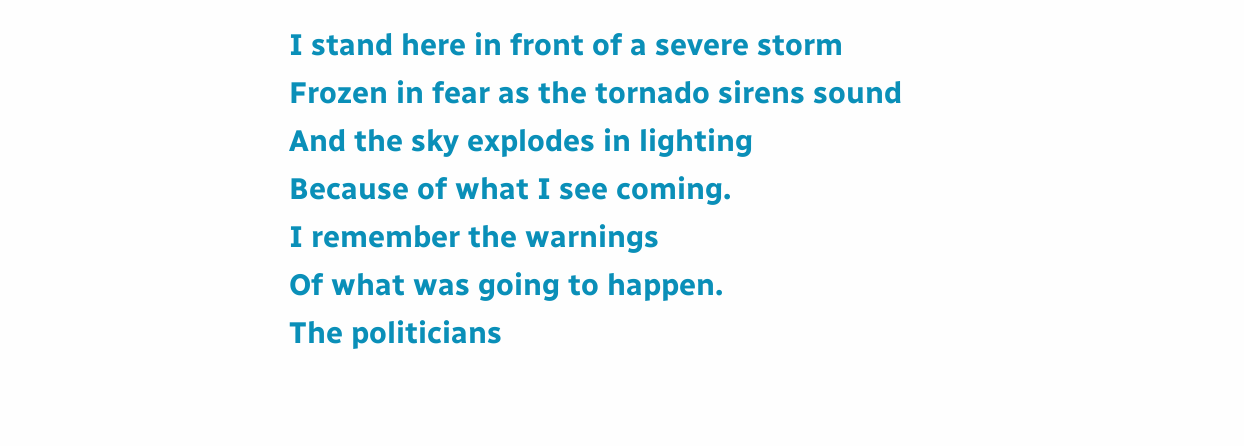I stand here in front of a severe storm
Frozen in fear as the tornado sirens sound
And the sky explodes in lighting
Because of what I see coming.
I remember the warnings
Of what was going to happen.
The politicians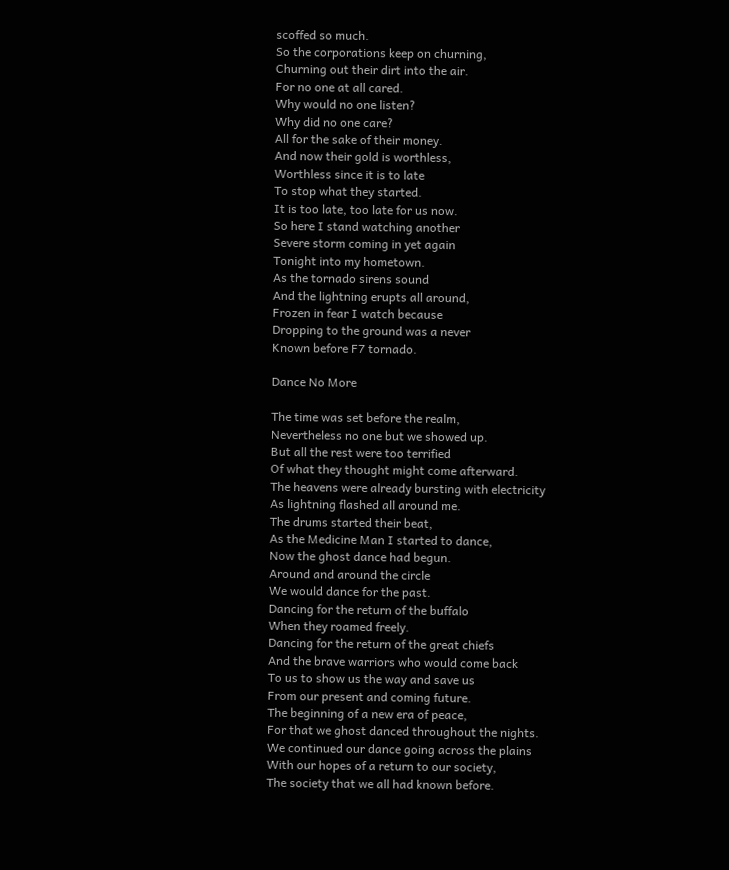scoffed so much.
So the corporations keep on churning,
Churning out their dirt into the air.
For no one at all cared.
Why would no one listen?
Why did no one care?
All for the sake of their money.
And now their gold is worthless,
Worthless since it is to late
To stop what they started.
It is too late, too late for us now.
So here I stand watching another
Severe storm coming in yet again
Tonight into my hometown.
As the tornado sirens sound
And the lightning erupts all around,
Frozen in fear I watch because
Dropping to the ground was a never
Known before F7 tornado.

Dance No More

The time was set before the realm,
Nevertheless no one but we showed up.
But all the rest were too terrified
Of what they thought might come afterward.
The heavens were already bursting with electricity
As lightning flashed all around me.
The drums started their beat,
As the Medicine Man I started to dance,
Now the ghost dance had begun.
Around and around the circle
We would dance for the past.
Dancing for the return of the buffalo
When they roamed freely.
Dancing for the return of the great chiefs
And the brave warriors who would come back
To us to show us the way and save us
From our present and coming future.
The beginning of a new era of peace,
For that we ghost danced throughout the nights.
We continued our dance going across the plains
With our hopes of a return to our society,
The society that we all had known before.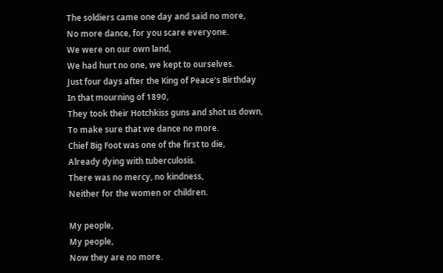The soldiers came one day and said no more,
No more dance, for you scare everyone.
We were on our own land,
We had hurt no one, we kept to ourselves.
Just four days after the King of Peace’s Birthday
In that mourning of 1890,
They took their Hotchkiss guns and shot us down,
To make sure that we dance no more.
Chief Big Foot was one of the first to die,
Already dying with tuberculosis.
There was no mercy, no kindness,
Neither for the women or children.

My people,
My people,
Now they are no more.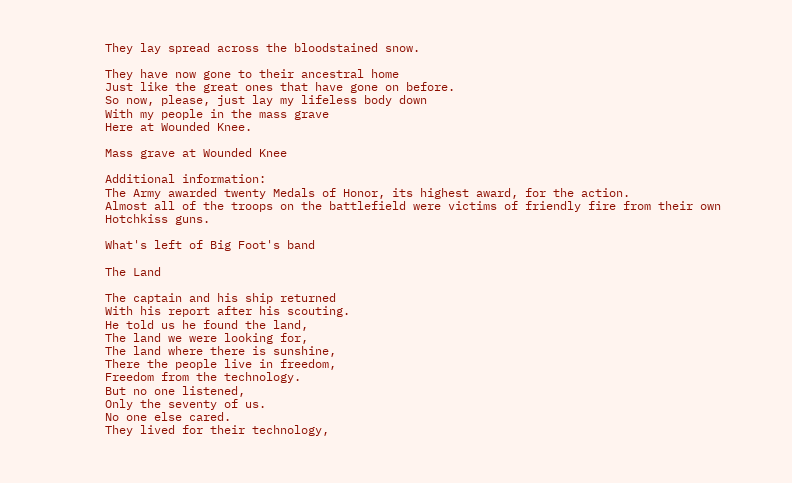They lay spread across the bloodstained snow.

They have now gone to their ancestral home
Just like the great ones that have gone on before.
So now, please, just lay my lifeless body down
With my people in the mass grave
Here at Wounded Knee.

Mass grave at Wounded Knee

Additional information:
The Army awarded twenty Medals of Honor, its highest award, for the action.
Almost all of the troops on the battlefield were victims of friendly fire from their own Hotchkiss guns.

What's left of Big Foot's band

The Land

The captain and his ship returned
With his report after his scouting.
He told us he found the land,
The land we were looking for,
The land where there is sunshine,
There the people live in freedom,
Freedom from the technology.
But no one listened,
Only the seventy of us.
No one else cared.
They lived for their technology,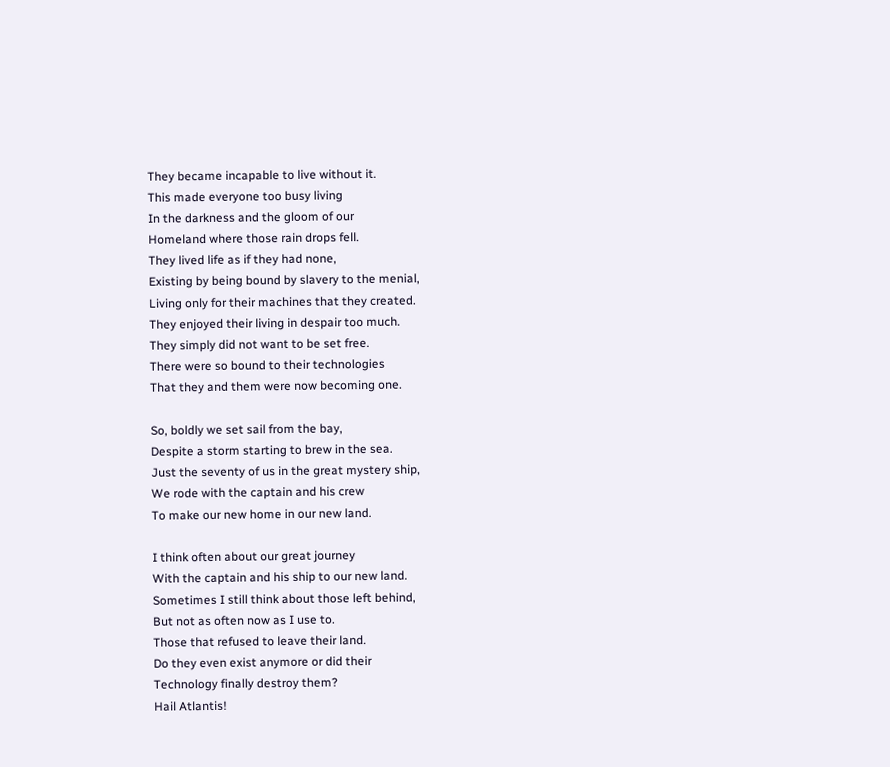They became incapable to live without it.
This made everyone too busy living
In the darkness and the gloom of our
Homeland where those rain drops fell.
They lived life as if they had none,
Existing by being bound by slavery to the menial,
Living only for their machines that they created.
They enjoyed their living in despair too much.
They simply did not want to be set free.
There were so bound to their technologies
That they and them were now becoming one.

So, boldly we set sail from the bay,
Despite a storm starting to brew in the sea.
Just the seventy of us in the great mystery ship,
We rode with the captain and his crew
To make our new home in our new land.

I think often about our great journey
With the captain and his ship to our new land.
Sometimes I still think about those left behind,
But not as often now as I use to.
Those that refused to leave their land.
Do they even exist anymore or did their
Technology finally destroy them?
Hail Atlantis!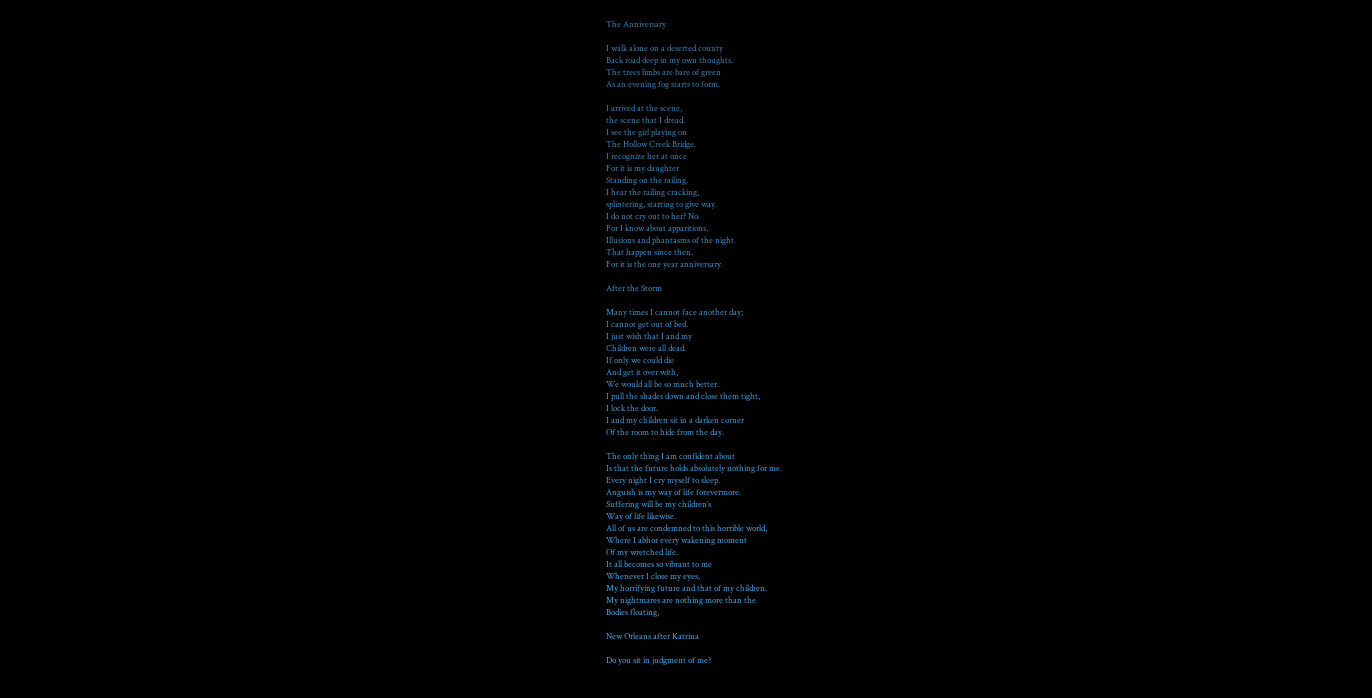The Anniversary

I walk alone on a deserted county
Back road deep in my own thoughts.
The trees limbs are bare of green
As an evening fog starts to form.

I arrived at the scene,
the scene that I dread.
I see the girl playing on
The Hollow Creek Bridge.
I recognize her at once
For it is my daughter
Standing on the railing.
I hear the railing cracking,
splintering, starting to give way.
I do not cry out to her? No.
For I know about apparitions,
Illusions and phantasms of the night
That happen since then.
For it is the one year anniversary.

After the Storm

Many times I cannot face another day;
I cannot get out of bed.
I just wish that I and my
Children were all dead.
If only we could die
And get it over with,
We would all be so much better.
I pull the shades down and close them tight,
I lock the door.
I and my children sit in a darken corner
Of the room to hide from the day.

The only thing I am confident about
Is that the future holds absolutely nothing for me.
Every night I cry myself to sleep.
Anguish is my way of life forevermore.
Suffering will be my children’s
Way of life likewise.
All of us are condemned to this horrible world,
Where I abhor every wakening moment
Of my wretched life.
It all becomes so vibrant to me
Whenever I close my eyes,
My horrifying future and that of my children.
My nightmares are nothing more than the
Bodies floating,

New Orleans after Katrina

Do you sit in judgment of me?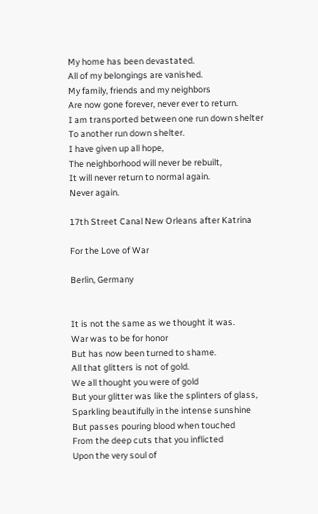My home has been devastated.
All of my belongings are vanished.
My family, friends and my neighbors
Are now gone forever, never ever to return.
I am transported between one run down shelter
To another run down shelter.
I have given up all hope,
The neighborhood will never be rebuilt,
It will never return to normal again.
Never again.

17th Street Canal New Orleans after Katrina

For the Love of War

Berlin, Germany


It is not the same as we thought it was.
War was to be for honor
But has now been turned to shame.
All that glitters is not of gold.
We all thought you were of gold
But your glitter was like the splinters of glass,
Sparkling beautifully in the intense sunshine
But passes pouring blood when touched
From the deep cuts that you inflicted
Upon the very soul of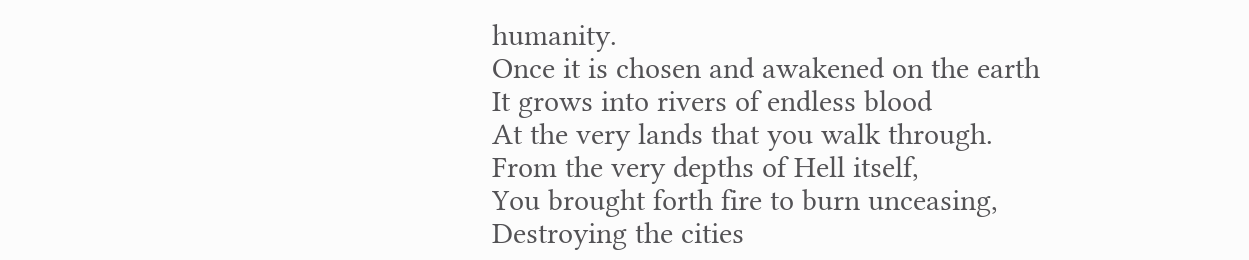humanity.
Once it is chosen and awakened on the earth
It grows into rivers of endless blood
At the very lands that you walk through.
From the very depths of Hell itself,
You brought forth fire to burn unceasing,
Destroying the cities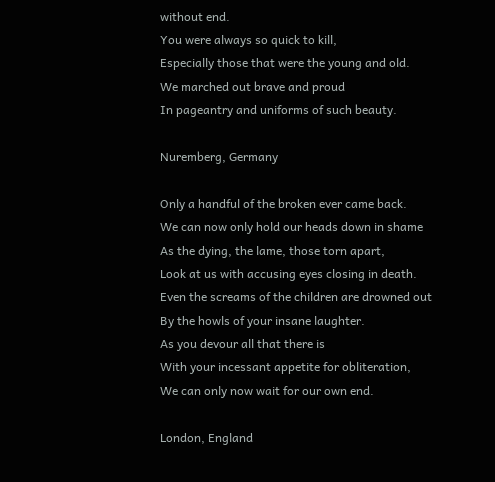without end.
You were always so quick to kill,
Especially those that were the young and old.
We marched out brave and proud
In pageantry and uniforms of such beauty.

Nuremberg, Germany

Only a handful of the broken ever came back.
We can now only hold our heads down in shame
As the dying, the lame, those torn apart,
Look at us with accusing eyes closing in death.
Even the screams of the children are drowned out
By the howls of your insane laughter.
As you devour all that there is
With your incessant appetite for obliteration,
We can only now wait for our own end.

London, England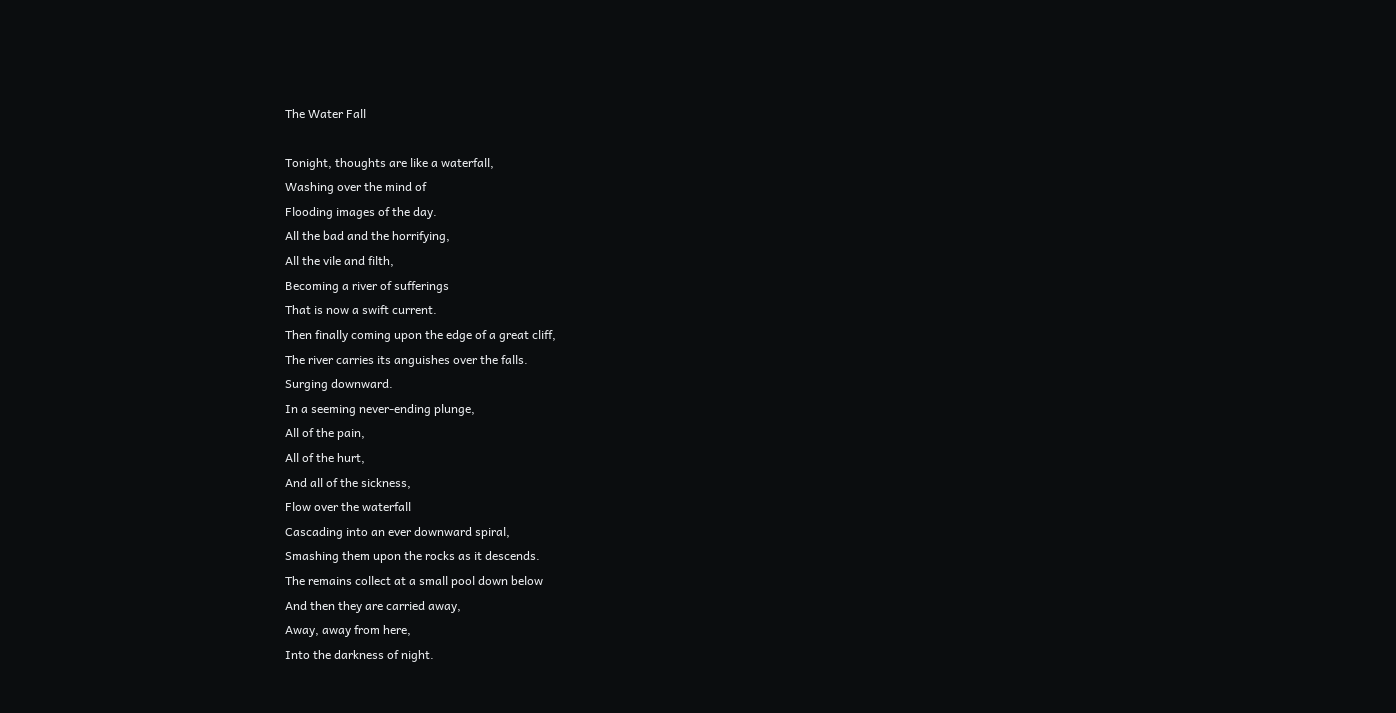The Water Fall

Tonight, thoughts are like a waterfall,
Washing over the mind of
Flooding images of the day.
All the bad and the horrifying,
All the vile and filth,
Becoming a river of sufferings
That is now a swift current.
Then finally coming upon the edge of a great cliff,
The river carries its anguishes over the falls.
Surging downward.
In a seeming never-ending plunge,
All of the pain,
All of the hurt,
And all of the sickness,
Flow over the waterfall
Cascading into an ever downward spiral,
Smashing them upon the rocks as it descends.
The remains collect at a small pool down below
And then they are carried away,
Away, away from here,
Into the darkness of night.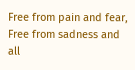Free from pain and fear,
Free from sadness and all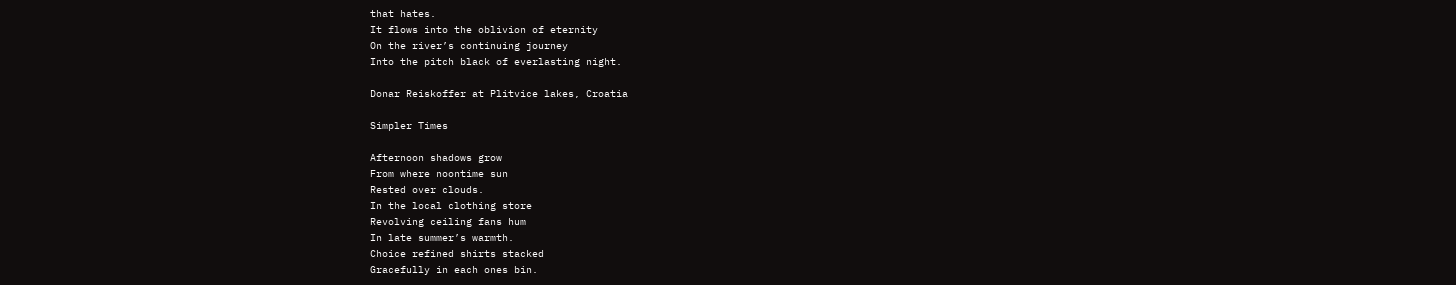that hates.
It flows into the oblivion of eternity
On the river’s continuing journey
Into the pitch black of everlasting night.

Donar Reiskoffer at Plitvice lakes, Croatia

Simpler Times

Afternoon shadows grow
From where noontime sun
Rested over clouds.
In the local clothing store
Revolving ceiling fans hum
In late summer’s warmth.
Choice refined shirts stacked
Gracefully in each ones bin.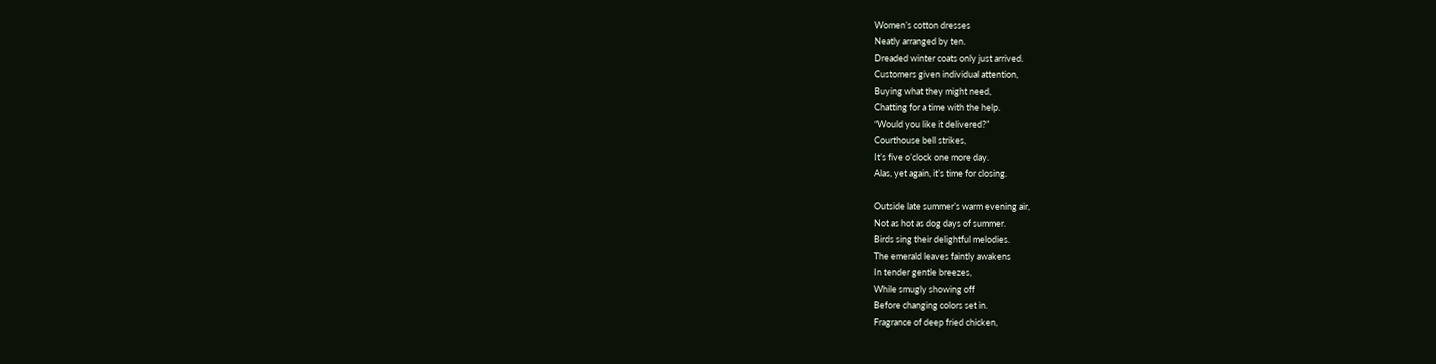Women’s cotton dresses
Neatly arranged by ten.
Dreaded winter coats only just arrived.
Customers given individual attention,
Buying what they might need,
Chatting for a time with the help.
“Would you like it delivered?”
Courthouse bell strikes,
It’s five o’clock one more day.
Alas, yet again, it’s time for closing.

Outside late summer’s warm evening air,
Not as hot as dog days of summer.
Birds sing their delightful melodies.
The emerald leaves faintly awakens
In tender gentle breezes,
While smugly showing off
Before changing colors set in.
Fragrance of deep fried chicken,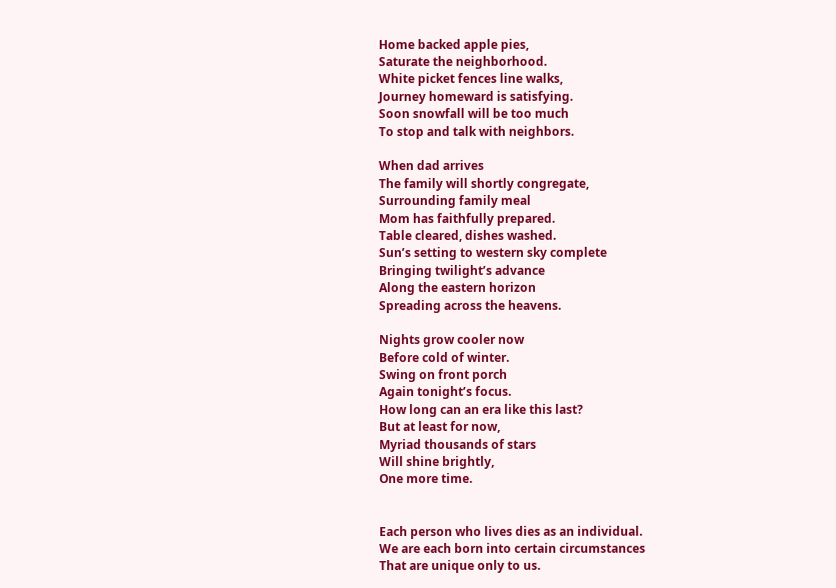Home backed apple pies,
Saturate the neighborhood.
White picket fences line walks,
Journey homeward is satisfying.
Soon snowfall will be too much
To stop and talk with neighbors.

When dad arrives
The family will shortly congregate,
Surrounding family meal
Mom has faithfully prepared.
Table cleared, dishes washed.
Sun’s setting to western sky complete
Bringing twilight’s advance
Along the eastern horizon
Spreading across the heavens.

Nights grow cooler now
Before cold of winter.
Swing on front porch
Again tonight’s focus.
How long can an era like this last?
But at least for now,
Myriad thousands of stars
Will shine brightly,
One more time.


Each person who lives dies as an individual.
We are each born into certain circumstances
That are unique only to us.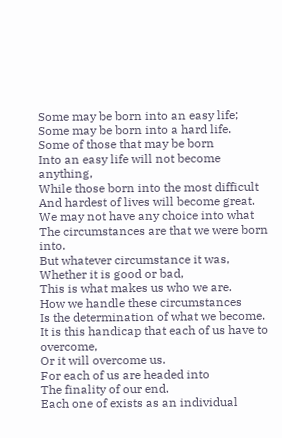Some may be born into an easy life;
Some may be born into a hard life.
Some of those that may be born
Into an easy life will not become anything,
While those born into the most difficult
And hardest of lives will become great.
We may not have any choice into what
The circumstances are that we were born into.
But whatever circumstance it was,
Whether it is good or bad,
This is what makes us who we are.
How we handle these circumstances
Is the determination of what we become.
It is this handicap that each of us have to overcome,
Or it will overcome us.
For each of us are headed into
The finality of our end.
Each one of exists as an individual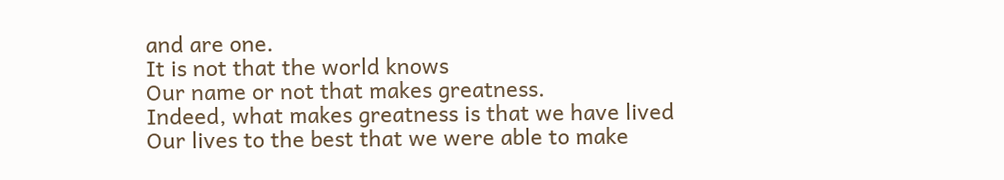and are one.
It is not that the world knows
Our name or not that makes greatness.
Indeed, what makes greatness is that we have lived
Our lives to the best that we were able to make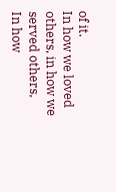of it.
In how we loved others, in how we served others,
In how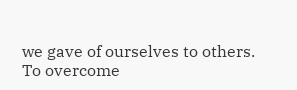we gave of ourselves to others.
To overcome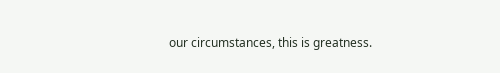our circumstances, this is greatness.